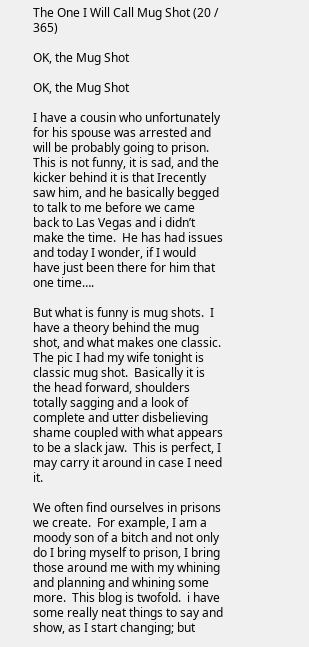The One I Will Call Mug Shot (20 / 365)

OK, the Mug Shot

OK, the Mug Shot

I have a cousin who unfortunately for his spouse was arrested and will be probably going to prison.  This is not funny, it is sad, and the kicker behind it is that Irecently saw him, and he basically begged to talk to me before we came back to Las Vegas and i didn’t make the time.  He has had issues and today I wonder, if I would have just been there for him that one time….

But what is funny is mug shots.  I have a theory behind the mug shot, and what makes one classic.  The pic I had my wife tonight is classic mug shot.  Basically it is the head forward, shoulders totally sagging and a look of complete and utter disbelieving shame coupled with what appears to be a slack jaw.  This is perfect, I may carry it around in case I need it.

We often find ourselves in prisons we create.  For example, I am a moody son of a bitch and not only do I bring myself to prison, I bring those around me with my whining and planning and whining some more.  This blog is twofold.  i have some really neat things to say and show, as I start changing; but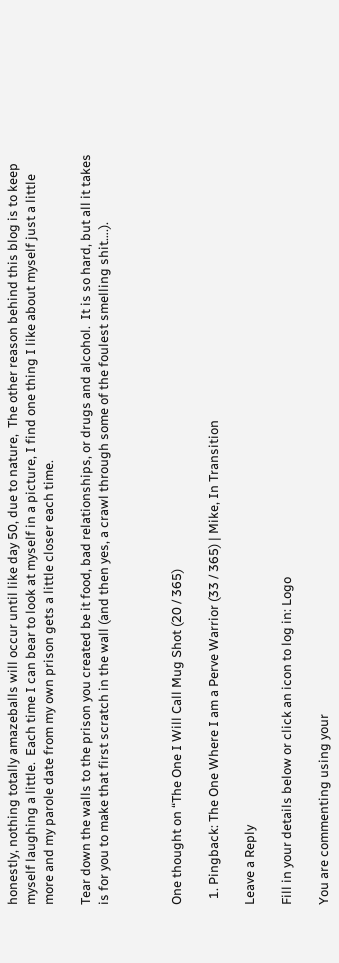honestly, nothing totally amazeballs will occur until like day 50, due to nature,  The other reason behind this blog is to keep myself laughing a little.  Each time I can bear to look at myself in a picture, I find one thing I like about myself just a little more and my parole date from my own prison gets a little closer each time.

Tear down the walls to the prison you created be it food, bad relationships, or drugs and alcohol.  It is so hard, but all it takes is for you to make that first scratch in the wall (and then yes, a crawl through some of the foulest smelling shit….).



One thought on “The One I Will Call Mug Shot (20 / 365)

  1. Pingback: The One Where I am a Perve Warrior (33 / 365) | Mike, In Transition

Leave a Reply

Fill in your details below or click an icon to log in: Logo

You are commenting using your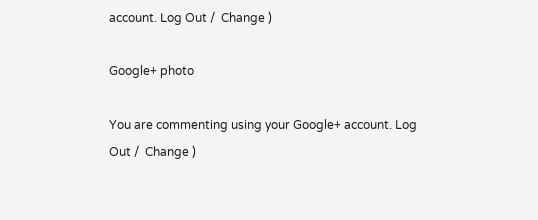account. Log Out /  Change )

Google+ photo

You are commenting using your Google+ account. Log Out /  Change )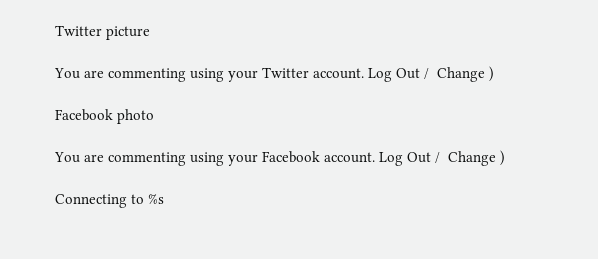Twitter picture

You are commenting using your Twitter account. Log Out /  Change )

Facebook photo

You are commenting using your Facebook account. Log Out /  Change )

Connecting to %s